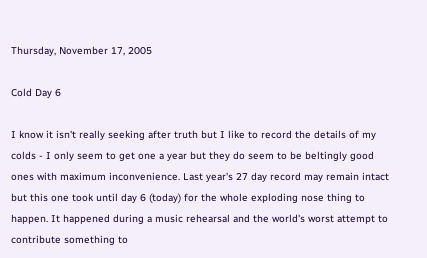Thursday, November 17, 2005

Cold Day 6

I know it isn't really seeking after truth but I like to record the details of my colds - I only seem to get one a year but they do seem to be beltingly good ones with maximum inconvenience. Last year's 27 day record may remain intact but this one took until day 6 (today) for the whole exploding nose thing to happen. It happened during a music rehearsal and the world's worst attempt to contribute something to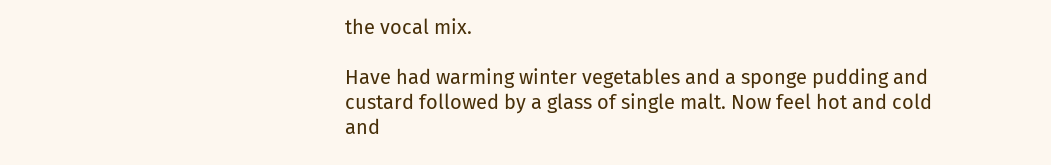the vocal mix.

Have had warming winter vegetables and a sponge pudding and custard followed by a glass of single malt. Now feel hot and cold and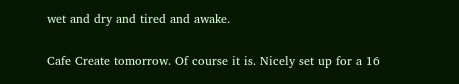wet and dry and tired and awake.

Cafe Create tomorrow. Of course it is. Nicely set up for a 16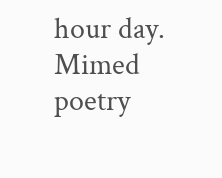hour day. Mimed poetry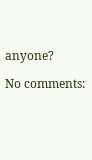anyone?

No comments: